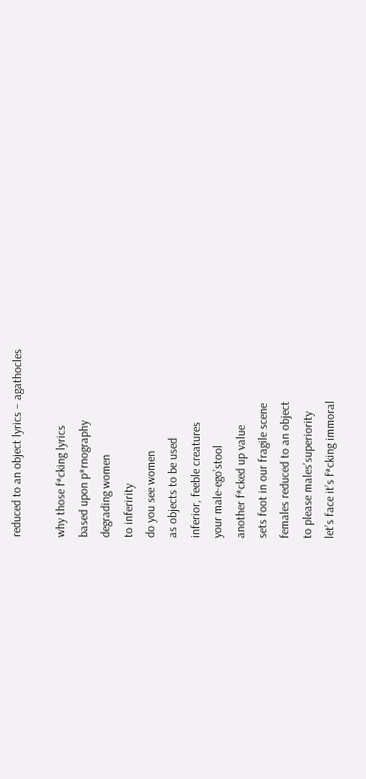reduced to an object lyrics – agathocles

why those f*cking lyrics
based upon p*rnography
degrading women
to inferirity
do you see women
as objects to be used
inferior, feeble creatures
your male-ego’stool
another f*cked up value
sets foot in our fragile scene
females reduced to an object
to please males’superiority
let’s face it’s f*cking immoral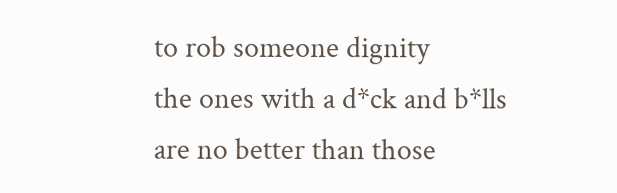to rob someone dignity
the ones with a d*ck and b*lls
are no better than those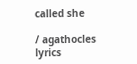called she

/ agathocles lyrics